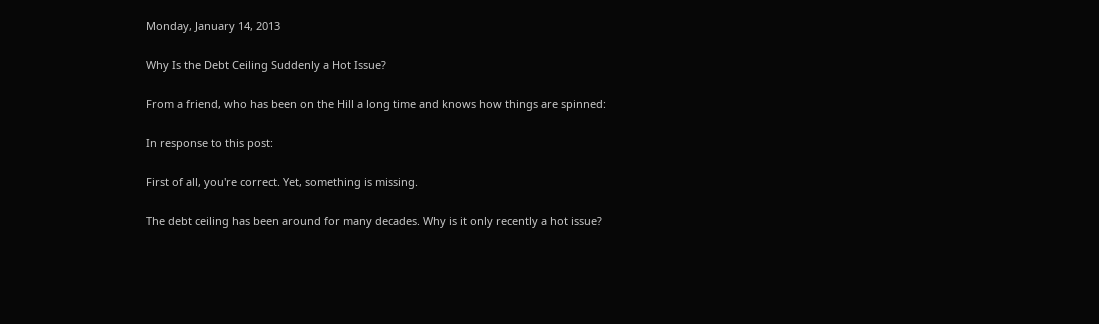Monday, January 14, 2013

Why Is the Debt Ceiling Suddenly a Hot Issue?

From a friend, who has been on the Hill a long time and knows how things are spinned:

In response to this post:

First of all, you're correct. Yet, something is missing.

The debt ceiling has been around for many decades. Why is it only recently a hot issue?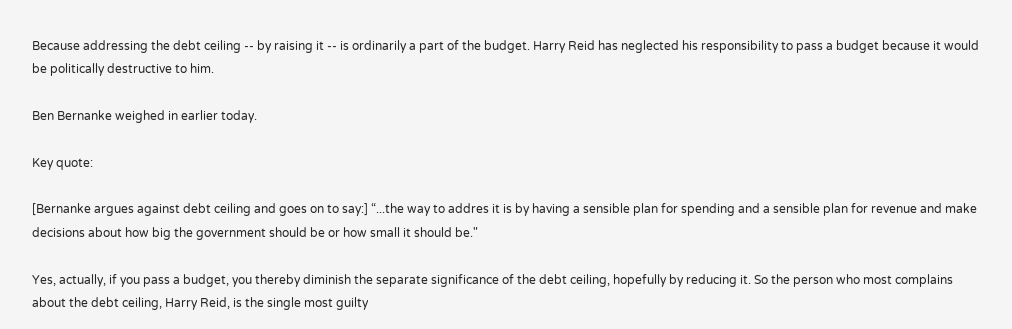Because addressing the debt ceiling -- by raising it -- is ordinarily a part of the budget. Harry Reid has neglected his responsibility to pass a budget because it would be politically destructive to him.

Ben Bernanke weighed in earlier today.

Key quote:

[Bernanke argues against debt ceiling and goes on to say:] “...the way to addres it is by having a sensible plan for spending and a sensible plan for revenue and make decisions about how big the government should be or how small it should be."

Yes, actually, if you pass a budget, you thereby diminish the separate significance of the debt ceiling, hopefully by reducing it. So the person who most complains about the debt ceiling, Harry Reid, is the single most guilty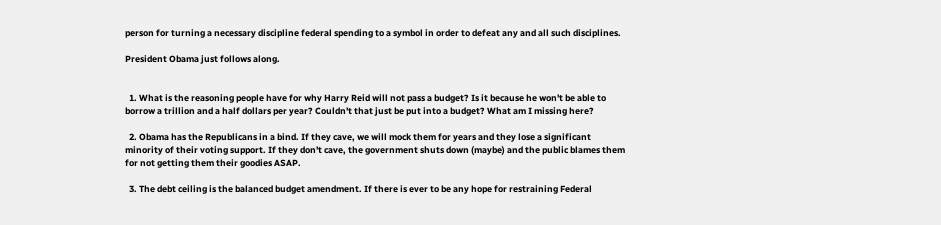person for turning a necessary discipline federal spending to a symbol in order to defeat any and all such disciplines.

President Obama just follows along.


  1. What is the reasoning people have for why Harry Reid will not pass a budget? Is it because he won't be able to borrow a trillion and a half dollars per year? Couldn't that just be put into a budget? What am I missing here?

  2. Obama has the Republicans in a bind. If they cave, we will mock them for years and they lose a significant minority of their voting support. If they don't cave, the government shuts down (maybe) and the public blames them for not getting them their goodies ASAP.

  3. The debt ceiling is the balanced budget amendment. If there is ever to be any hope for restraining Federal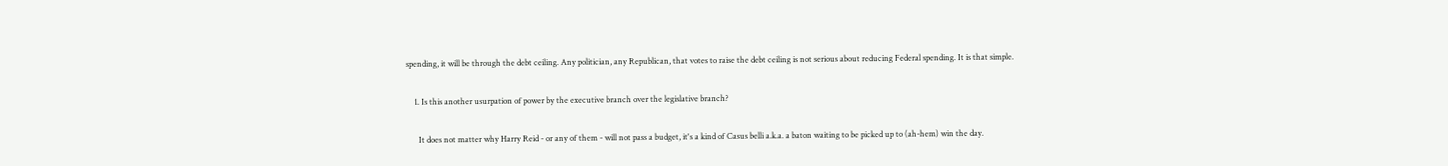spending, it will be through the debt ceiling. Any politician, any Republican, that votes to raise the debt ceiling is not serious about reducing Federal spending. It is that simple.

    1. Is this another usurpation of power by the executive branch over the legislative branch?

      It does not matter why Harry Reid - or any of them - will not pass a budget, it's a kind of Casus belli a.k.a. a baton waiting to be picked up to (ah-hem) win the day.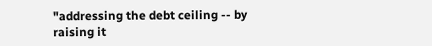"addressing the debt ceiling -- by raising it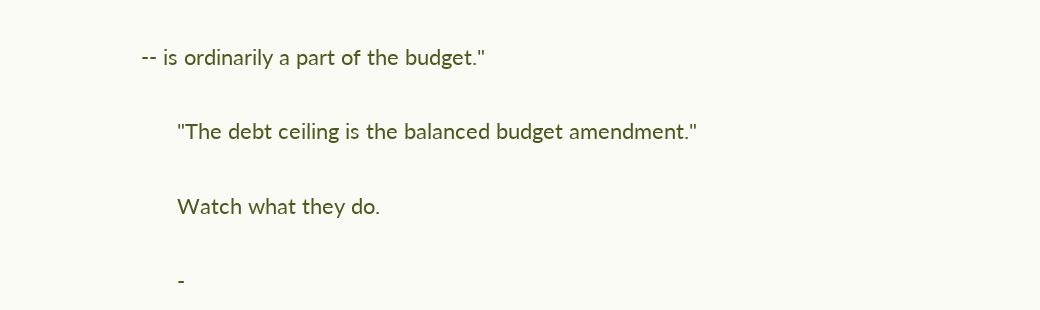-- is ordinarily a part of the budget."

      "The debt ceiling is the balanced budget amendment."

      Watch what they do.

      -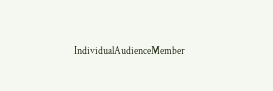IndividualAudienceMember